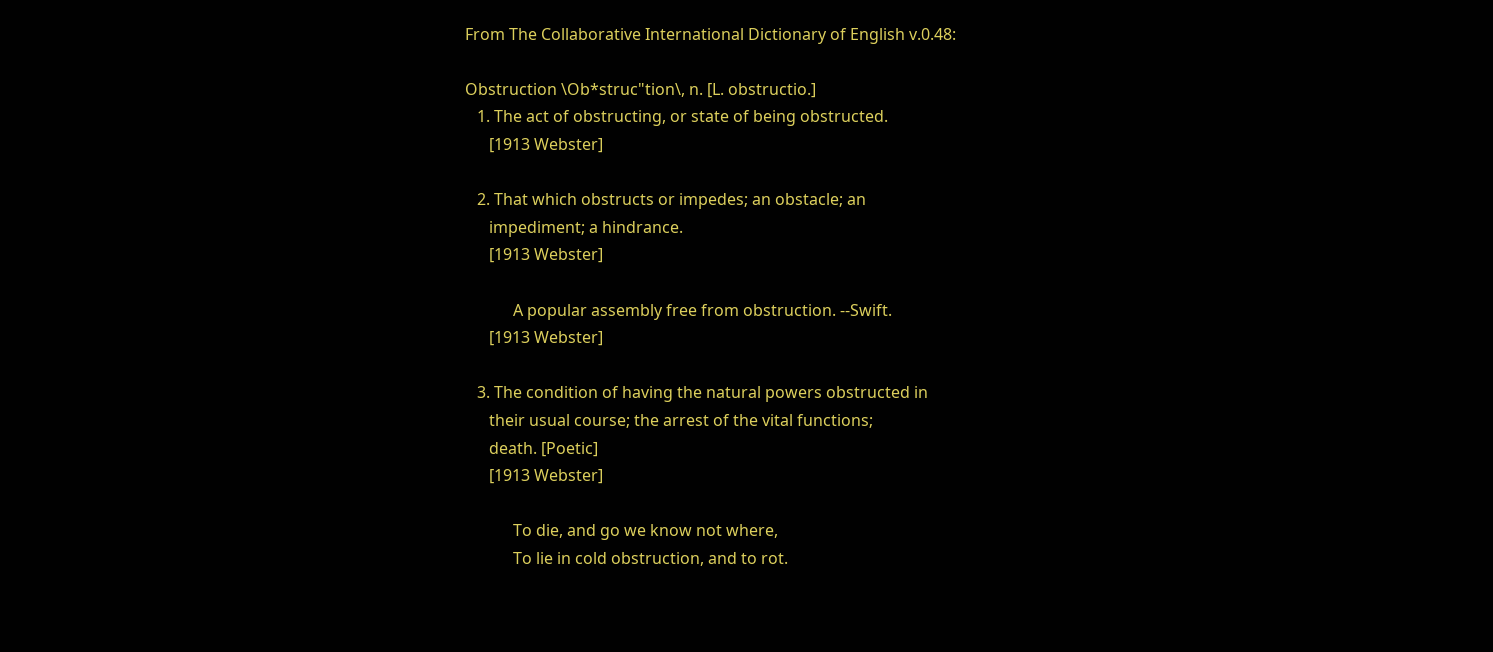From The Collaborative International Dictionary of English v.0.48:

Obstruction \Ob*struc"tion\, n. [L. obstructio.]
   1. The act of obstructing, or state of being obstructed.
      [1913 Webster]

   2. That which obstructs or impedes; an obstacle; an
      impediment; a hindrance.
      [1913 Webster]

            A popular assembly free from obstruction. --Swift.
      [1913 Webster]

   3. The condition of having the natural powers obstructed in
      their usual course; the arrest of the vital functions;
      death. [Poetic]
      [1913 Webster]

            To die, and go we know not where,
            To lie in cold obstruction, and to rot.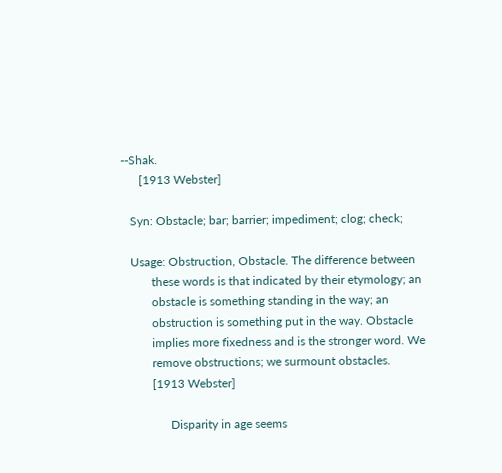--Shak.
      [1913 Webster]

   Syn: Obstacle; bar; barrier; impediment; clog; check;

   Usage: Obstruction, Obstacle. The difference between
          these words is that indicated by their etymology; an
          obstacle is something standing in the way; an
          obstruction is something put in the way. Obstacle
          implies more fixedness and is the stronger word. We
          remove obstructions; we surmount obstacles.
          [1913 Webster]

                Disparity in age seems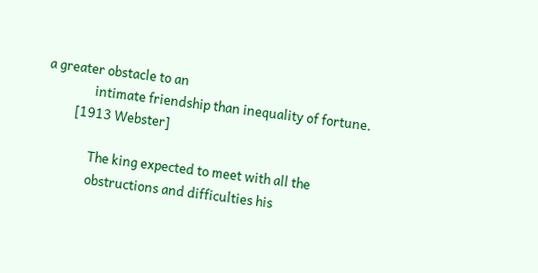a greater obstacle to an
                intimate friendship than inequality of fortune.
          [1913 Webster]

                The king expected to meet with all the
                obstructions and difficulties his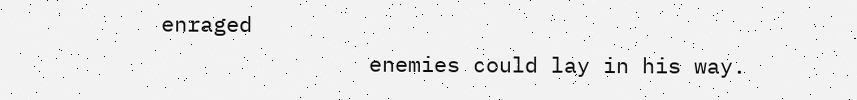enraged
                enemies could lay in his way.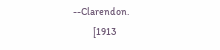--Clarendon.
          [1913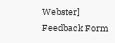Webster]
Feedback Form